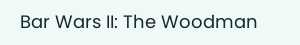Bar Wars II: The Woodman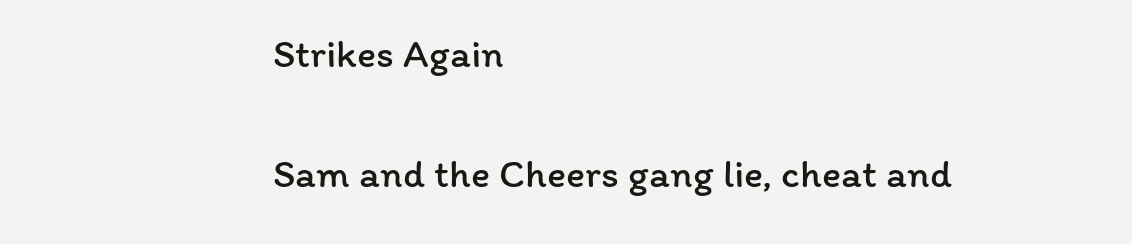Strikes Again

Sam and the Cheers gang lie, cheat and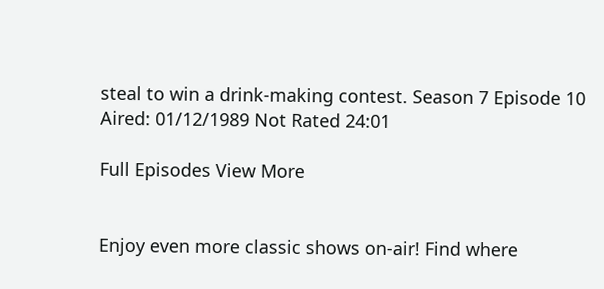steal to win a drink-making contest. Season 7 Episode 10 Aired: 01/12/1989 Not Rated 24:01

Full Episodes View More


Enjoy even more classic shows on-air! Find where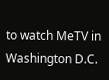to watch MeTV in Washington D.C.